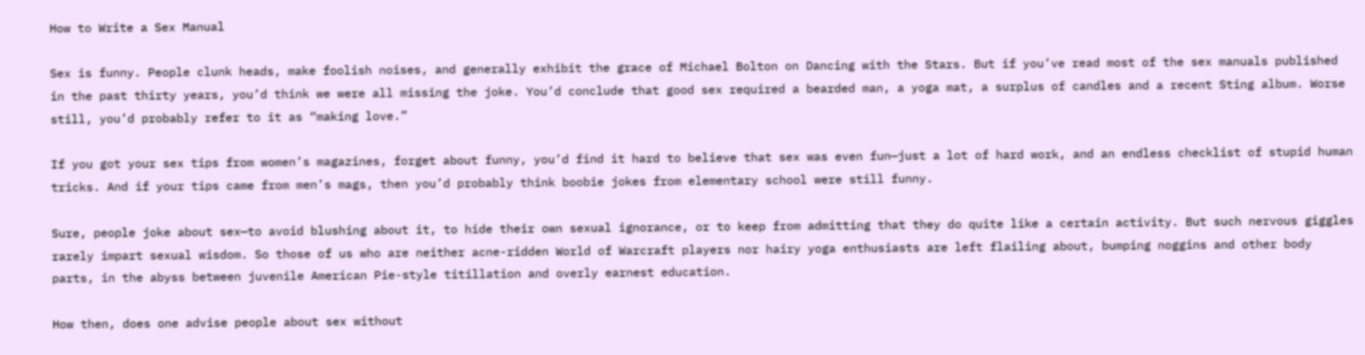How to Write a Sex Manual

Sex is funny. People clunk heads, make foolish noises, and generally exhibit the grace of Michael Bolton on Dancing with the Stars. But if you’ve read most of the sex manuals published in the past thirty years, you’d think we were all missing the joke. You’d conclude that good sex required a bearded man, a yoga mat, a surplus of candles and a recent Sting album. Worse still, you’d probably refer to it as “making love.”

If you got your sex tips from women’s magazines, forget about funny, you’d find it hard to believe that sex was even fun—just a lot of hard work, and an endless checklist of stupid human tricks. And if your tips came from men’s mags, then you’d probably think boobie jokes from elementary school were still funny.

Sure, people joke about sex—to avoid blushing about it, to hide their own sexual ignorance, or to keep from admitting that they do quite like a certain activity. But such nervous giggles rarely impart sexual wisdom. So those of us who are neither acne-ridden World of Warcraft players nor hairy yoga enthusiasts are left flailing about, bumping noggins and other body parts, in the abyss between juvenile American Pie-style titillation and overly earnest education.

How then, does one advise people about sex without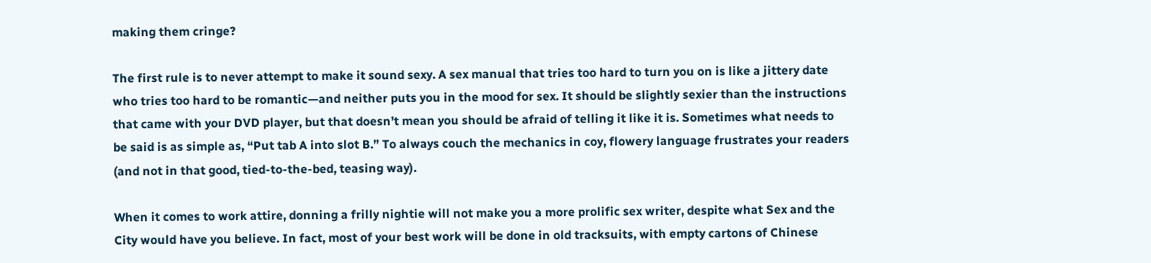making them cringe?

The first rule is to never attempt to make it sound sexy. A sex manual that tries too hard to turn you on is like a jittery date who tries too hard to be romantic—and neither puts you in the mood for sex. It should be slightly sexier than the instructions that came with your DVD player, but that doesn’t mean you should be afraid of telling it like it is. Sometimes what needs to be said is as simple as, “Put tab A into slot B.” To always couch the mechanics in coy, flowery language frustrates your readers (and not in that good, tied-to-the-bed, teasing way).

When it comes to work attire, donning a frilly nightie will not make you a more prolific sex writer, despite what Sex and the City would have you believe. In fact, most of your best work will be done in old tracksuits, with empty cartons of Chinese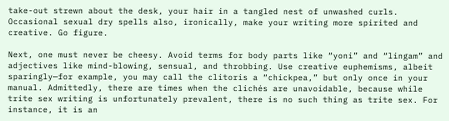take-out strewn about the desk, your hair in a tangled nest of unwashed curls. Occasional sexual dry spells also, ironically, make your writing more spirited and creative. Go figure.

Next, one must never be cheesy. Avoid terms for body parts like “yoni” and “lingam” and adjectives like mind-blowing, sensual, and throbbing. Use creative euphemisms, albeit sparingly—for example, you may call the clitoris a “chickpea,” but only once in your manual. Admittedly, there are times when the clichés are unavoidable, because while trite sex writing is unfortunately prevalent, there is no such thing as trite sex. For instance, it is an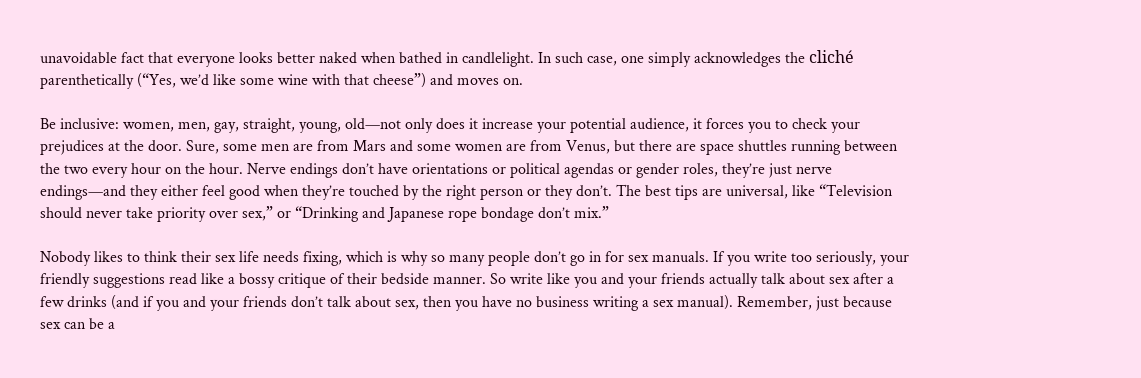unavoidable fact that everyone looks better naked when bathed in candlelight. In such case, one simply acknowledges the cliché parenthetically (“Yes, we’d like some wine with that cheese”) and moves on.

Be inclusive: women, men, gay, straight, young, old—not only does it increase your potential audience, it forces you to check your prejudices at the door. Sure, some men are from Mars and some women are from Venus, but there are space shuttles running between the two every hour on the hour. Nerve endings don’t have orientations or political agendas or gender roles, they’re just nerve endings—and they either feel good when they’re touched by the right person or they don’t. The best tips are universal, like “Television should never take priority over sex,” or “Drinking and Japanese rope bondage don’t mix.”

Nobody likes to think their sex life needs fixing, which is why so many people don’t go in for sex manuals. If you write too seriously, your friendly suggestions read like a bossy critique of their bedside manner. So write like you and your friends actually talk about sex after a few drinks (and if you and your friends don’t talk about sex, then you have no business writing a sex manual). Remember, just because sex can be a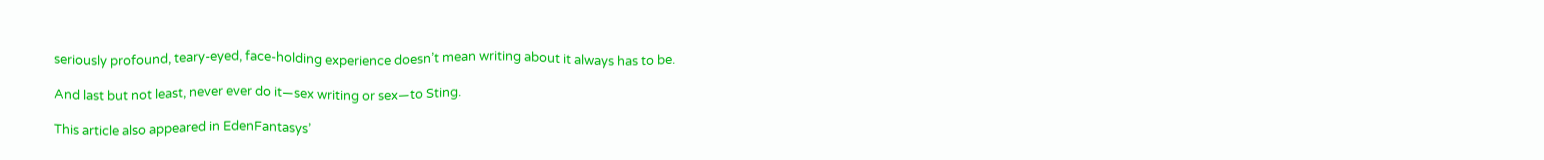seriously profound, teary-eyed, face-holding experience doesn’t mean writing about it always has to be.

And last but not least, never ever do it—sex writing or sex—to Sting.

This article also appeared in EdenFantasys’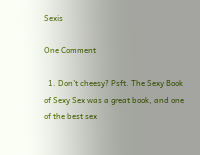Sexis

One Comment

  1. Don’t cheesy? Psft. The Sexy Book of Sexy Sex was a great book, and one of the best sex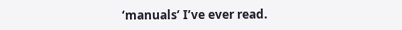‘manuals’ I’ve ever read.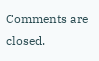Comments are closed.